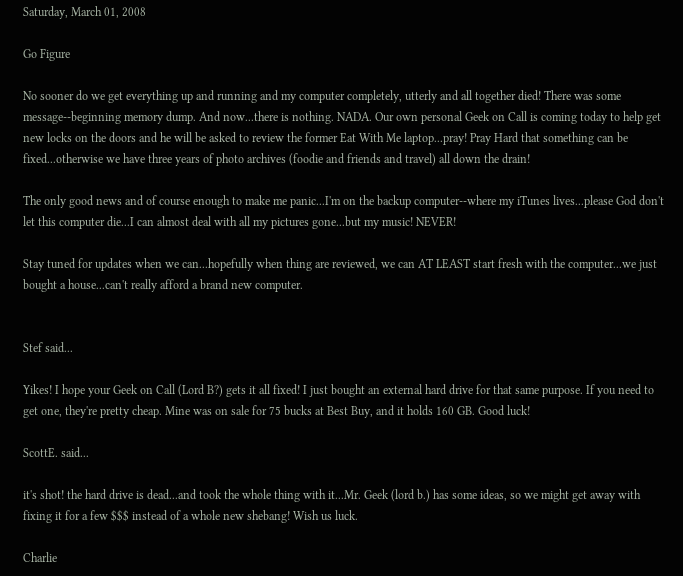Saturday, March 01, 2008

Go Figure

No sooner do we get everything up and running and my computer completely, utterly and all together died! There was some message--beginning memory dump. And now...there is nothing. NADA. Our own personal Geek on Call is coming today to help get new locks on the doors and he will be asked to review the former Eat With Me laptop...pray! Pray Hard that something can be fixed...otherwise we have three years of photo archives (foodie and friends and travel) all down the drain!

The only good news and of course enough to make me panic...I'm on the backup computer--where my iTunes lives...please God don't let this computer die...I can almost deal with all my pictures gone...but my music! NEVER!

Stay tuned for updates when we can...hopefully when thing are reviewed, we can AT LEAST start fresh with the computer...we just bought a house...can't really afford a brand new computer.


Stef said...

Yikes! I hope your Geek on Call (Lord B?) gets it all fixed! I just bought an external hard drive for that same purpose. If you need to get one, they're pretty cheap. Mine was on sale for 75 bucks at Best Buy, and it holds 160 GB. Good luck!

ScottE. said...

it's shot! the hard drive is dead...and took the whole thing with it...Mr. Geek (lord b.) has some ideas, so we might get away with fixing it for a few $$$ instead of a whole new shebang! Wish us luck.

Charlie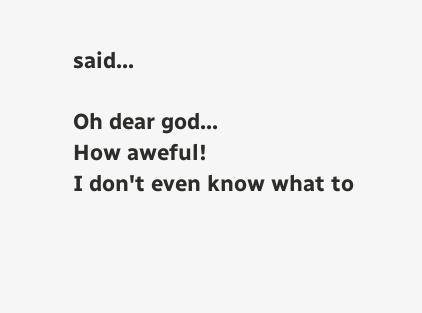said...

Oh dear god...
How aweful!
I don't even know what to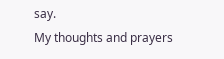say.
My thoughts and prayers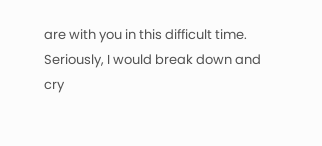are with you in this difficult time.
Seriously, I would break down and cry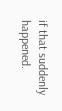if that suddenly happened.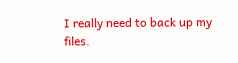I really need to back up my files.